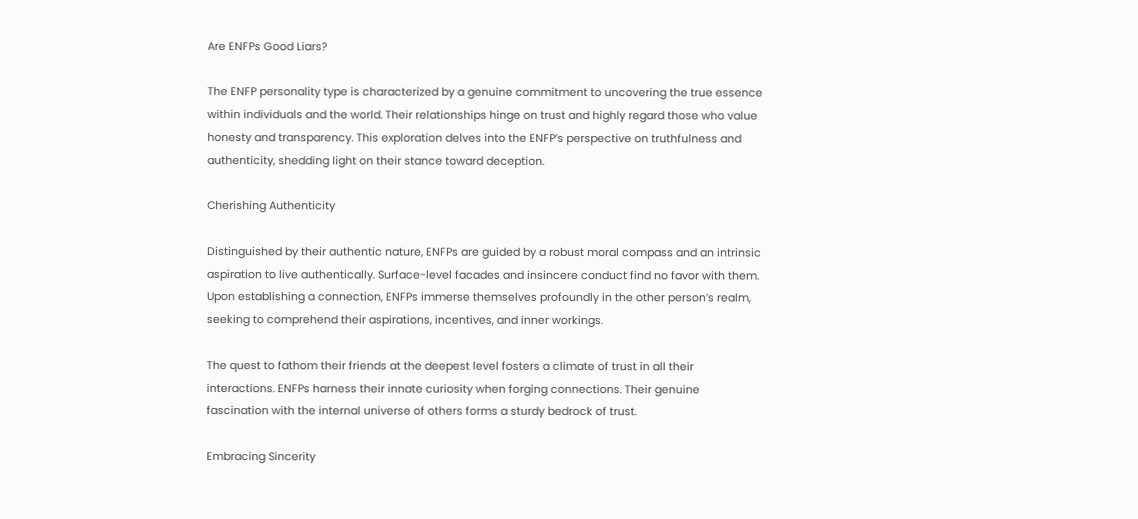Are ENFPs Good Liars?

The ENFP personality type is characterized by a genuine commitment to uncovering the true essence within individuals and the world. Their relationships hinge on trust and highly regard those who value honesty and transparency. This exploration delves into the ENFP’s perspective on truthfulness and authenticity, shedding light on their stance toward deception.

Cherishing Authenticity

Distinguished by their authentic nature, ENFPs are guided by a robust moral compass and an intrinsic aspiration to live authentically. Surface-level facades and insincere conduct find no favor with them. Upon establishing a connection, ENFPs immerse themselves profoundly in the other person’s realm, seeking to comprehend their aspirations, incentives, and inner workings.

The quest to fathom their friends at the deepest level fosters a climate of trust in all their interactions. ENFPs harness their innate curiosity when forging connections. Their genuine fascination with the internal universe of others forms a sturdy bedrock of trust.

Embracing Sincerity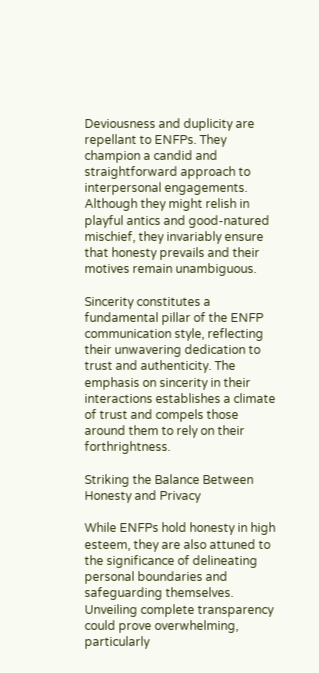Deviousness and duplicity are repellant to ENFPs. They champion a candid and straightforward approach to interpersonal engagements. Although they might relish in playful antics and good-natured mischief, they invariably ensure that honesty prevails and their motives remain unambiguous.

Sincerity constitutes a fundamental pillar of the ENFP communication style, reflecting their unwavering dedication to trust and authenticity. The emphasis on sincerity in their interactions establishes a climate of trust and compels those around them to rely on their forthrightness.

Striking the Balance Between Honesty and Privacy

While ENFPs hold honesty in high esteem, they are also attuned to the significance of delineating personal boundaries and safeguarding themselves. Unveiling complete transparency could prove overwhelming, particularly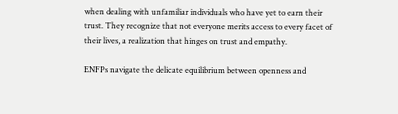when dealing with unfamiliar individuals who have yet to earn their trust. They recognize that not everyone merits access to every facet of their lives, a realization that hinges on trust and empathy.

ENFPs navigate the delicate equilibrium between openness and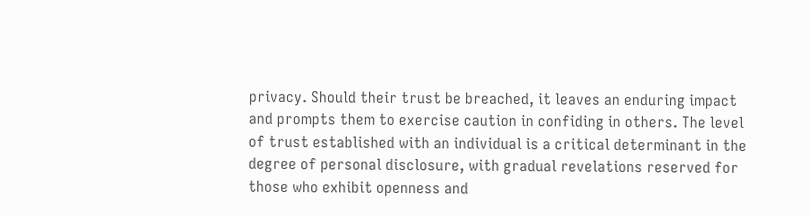privacy. Should their trust be breached, it leaves an enduring impact and prompts them to exercise caution in confiding in others. The level of trust established with an individual is a critical determinant in the degree of personal disclosure, with gradual revelations reserved for those who exhibit openness and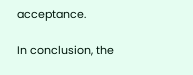acceptance.

In conclusion, the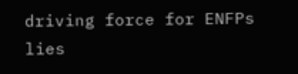driving force for ENFPs lies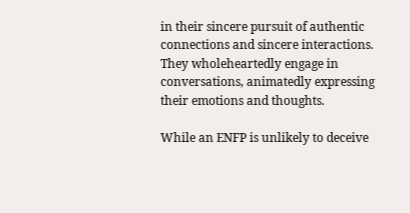in their sincere pursuit of authentic connections and sincere interactions. They wholeheartedly engage in conversations, animatedly expressing their emotions and thoughts.

While an ENFP is unlikely to deceive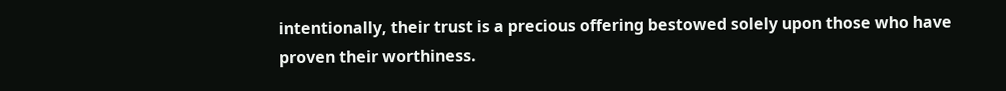intentionally, their trust is a precious offering bestowed solely upon those who have proven their worthiness.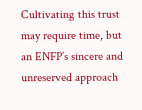Cultivating this trust may require time, but an ENFP’s sincere and unreserved approach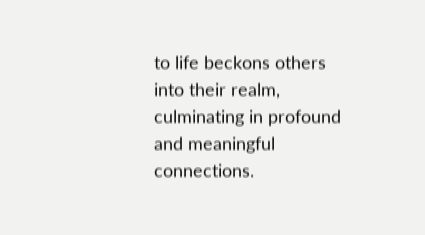to life beckons others into their realm, culminating in profound and meaningful connections.